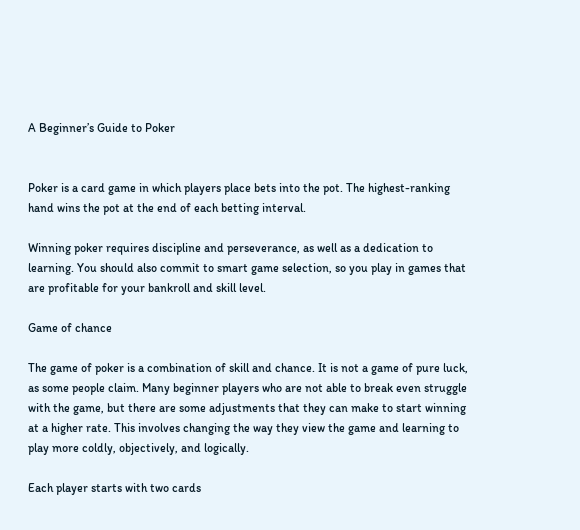A Beginner’s Guide to Poker


Poker is a card game in which players place bets into the pot. The highest-ranking hand wins the pot at the end of each betting interval.

Winning poker requires discipline and perseverance, as well as a dedication to learning. You should also commit to smart game selection, so you play in games that are profitable for your bankroll and skill level.

Game of chance

The game of poker is a combination of skill and chance. It is not a game of pure luck, as some people claim. Many beginner players who are not able to break even struggle with the game, but there are some adjustments that they can make to start winning at a higher rate. This involves changing the way they view the game and learning to play more coldly, objectively, and logically.

Each player starts with two cards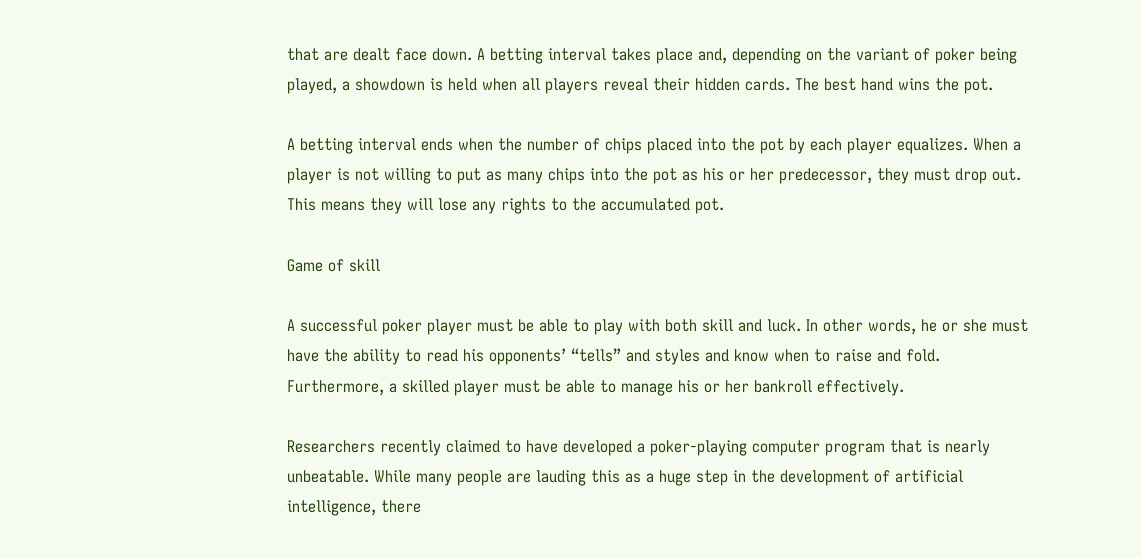that are dealt face down. A betting interval takes place and, depending on the variant of poker being played, a showdown is held when all players reveal their hidden cards. The best hand wins the pot.

A betting interval ends when the number of chips placed into the pot by each player equalizes. When a player is not willing to put as many chips into the pot as his or her predecessor, they must drop out. This means they will lose any rights to the accumulated pot.

Game of skill

A successful poker player must be able to play with both skill and luck. In other words, he or she must have the ability to read his opponents’ “tells” and styles and know when to raise and fold. Furthermore, a skilled player must be able to manage his or her bankroll effectively.

Researchers recently claimed to have developed a poker-playing computer program that is nearly unbeatable. While many people are lauding this as a huge step in the development of artificial intelligence, there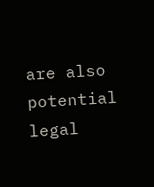are also potential legal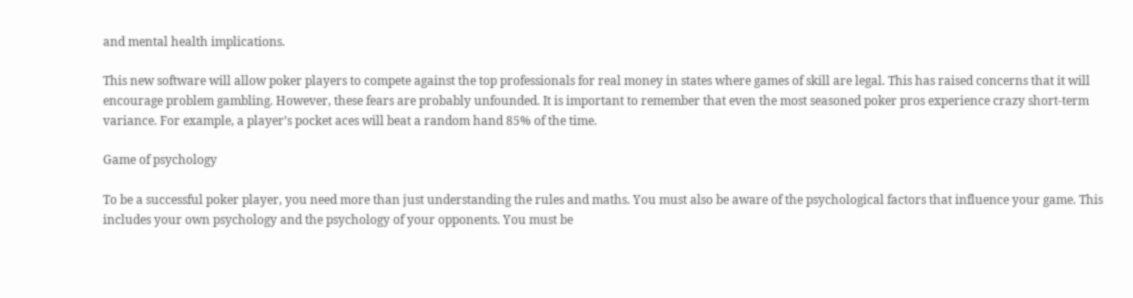and mental health implications.

This new software will allow poker players to compete against the top professionals for real money in states where games of skill are legal. This has raised concerns that it will encourage problem gambling. However, these fears are probably unfounded. It is important to remember that even the most seasoned poker pros experience crazy short-term variance. For example, a player’s pocket aces will beat a random hand 85% of the time.

Game of psychology

To be a successful poker player, you need more than just understanding the rules and maths. You must also be aware of the psychological factors that influence your game. This includes your own psychology and the psychology of your opponents. You must be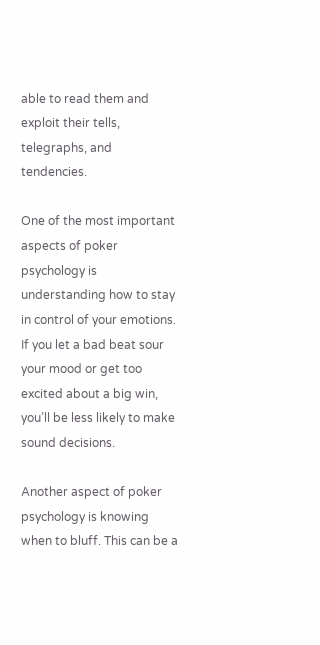able to read them and exploit their tells, telegraphs, and tendencies.

One of the most important aspects of poker psychology is understanding how to stay in control of your emotions. If you let a bad beat sour your mood or get too excited about a big win, you’ll be less likely to make sound decisions.

Another aspect of poker psychology is knowing when to bluff. This can be a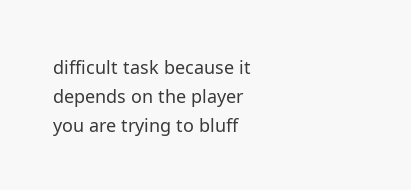difficult task because it depends on the player you are trying to bluff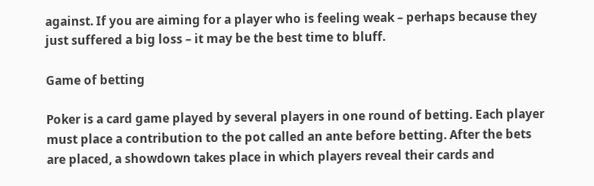against. If you are aiming for a player who is feeling weak – perhaps because they just suffered a big loss – it may be the best time to bluff.

Game of betting

Poker is a card game played by several players in one round of betting. Each player must place a contribution to the pot called an ante before betting. After the bets are placed, a showdown takes place in which players reveal their cards and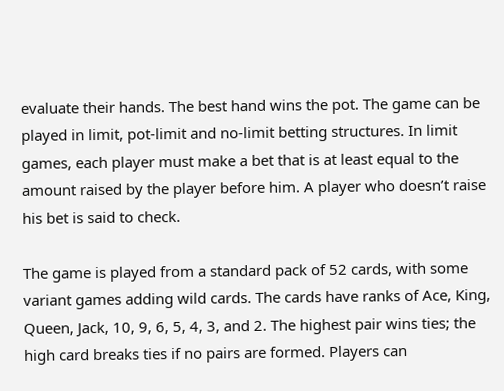evaluate their hands. The best hand wins the pot. The game can be played in limit, pot-limit and no-limit betting structures. In limit games, each player must make a bet that is at least equal to the amount raised by the player before him. A player who doesn’t raise his bet is said to check.

The game is played from a standard pack of 52 cards, with some variant games adding wild cards. The cards have ranks of Ace, King, Queen, Jack, 10, 9, 6, 5, 4, 3, and 2. The highest pair wins ties; the high card breaks ties if no pairs are formed. Players can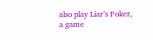also play Liar’s Poker, a game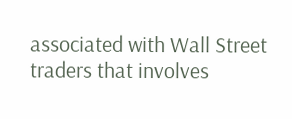associated with Wall Street traders that involves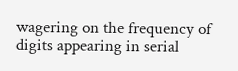wagering on the frequency of digits appearing in serial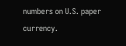numbers on U.S. paper currency.